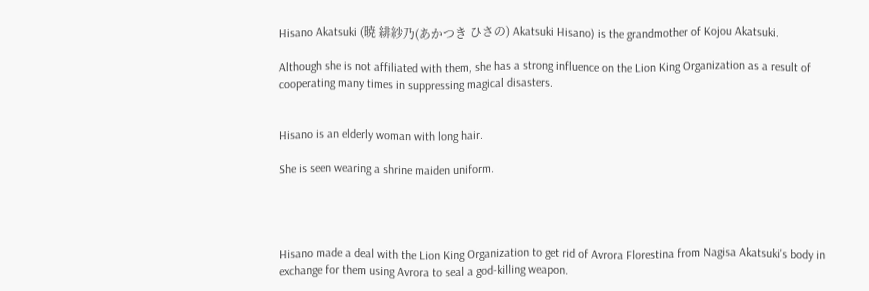Hisano Akatsuki (暁 緋紗乃(あかつき ひさの) Akatsuki Hisano) is the grandmother of Kojou Akatsuki.

Although she is not affiliated with them, she has a strong influence on the Lion King Organization as a result of cooperating many times in suppressing magical disasters.


Hisano is an elderly woman with long hair.

She is seen wearing a shrine maiden uniform.




Hisano made a deal with the Lion King Organization to get rid of Avrora Florestina from Nagisa Akatsuki's body in exchange for them using Avrora to seal a god-killing weapon.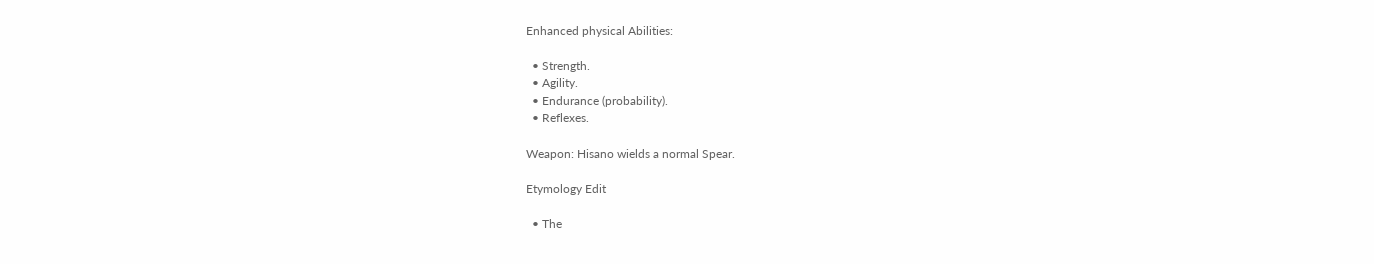Enhanced physical Abilities:

  • Strength.
  • Agility.
  • Endurance (probability).
  • Reflexes.

Weapon: Hisano wields a normal Spear.

Etymology Edit

  • The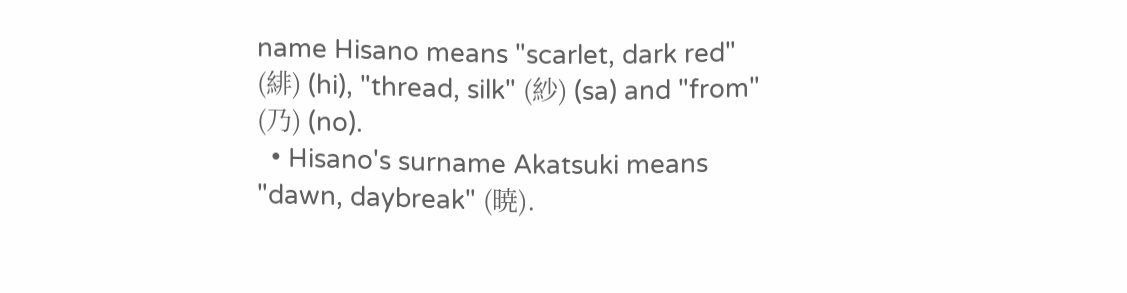name Hisano means "scarlet, dark red" (緋) (hi), "thread, silk" (紗) (sa) and "from" (乃) (no).
  • Hisano's surname Akatsuki means "dawn, daybreak" (暁).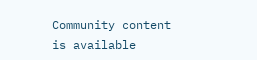Community content is available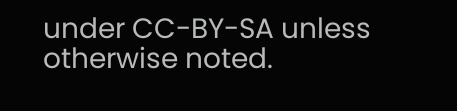under CC-BY-SA unless otherwise noted.